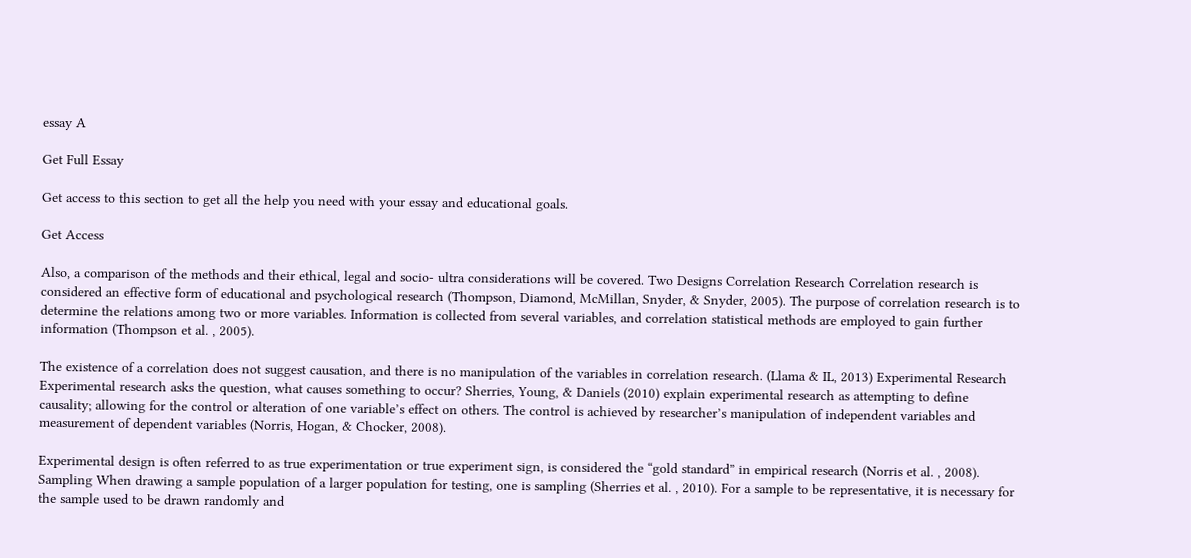essay A

Get Full Essay

Get access to this section to get all the help you need with your essay and educational goals.

Get Access

Also, a comparison of the methods and their ethical, legal and socio- ultra considerations will be covered. Two Designs Correlation Research Correlation research is considered an effective form of educational and psychological research (Thompson, Diamond, McMillan, Snyder, & Snyder, 2005). The purpose of correlation research is to determine the relations among two or more variables. Information is collected from several variables, and correlation statistical methods are employed to gain further information (Thompson et al. , 2005).

The existence of a correlation does not suggest causation, and there is no manipulation of the variables in correlation research. (Llama & IL, 2013) Experimental Research Experimental research asks the question, what causes something to occur? Sherries, Young, & Daniels (2010) explain experimental research as attempting to define causality; allowing for the control or alteration of one variable’s effect on others. The control is achieved by researcher’s manipulation of independent variables and measurement of dependent variables (Norris, Hogan, & Chocker, 2008).

Experimental design is often referred to as true experimentation or true experiment sign, is considered the “gold standard” in empirical research (Norris et al. , 2008). Sampling When drawing a sample population of a larger population for testing, one is sampling (Sherries et al. , 2010). For a sample to be representative, it is necessary for the sample used to be drawn randomly and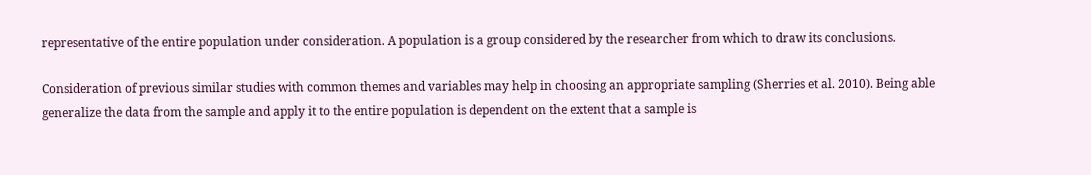representative of the entire population under consideration. A population is a group considered by the researcher from which to draw its conclusions.

Consideration of previous similar studies with common themes and variables may help in choosing an appropriate sampling (Sherries et al. 2010). Being able generalize the data from the sample and apply it to the entire population is dependent on the extent that a sample is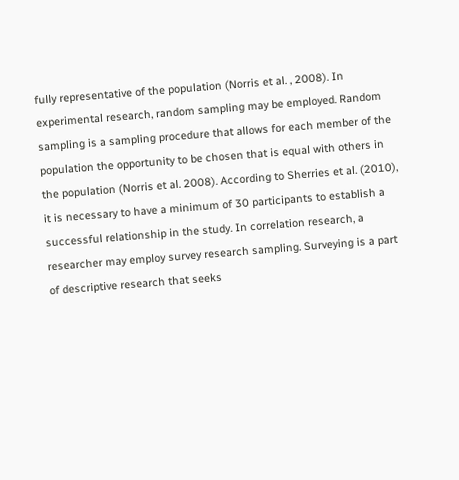fully representative of the population (Norris et al. , 2008). In experimental research, random sampling may be employed. Random sampling is a sampling procedure that allows for each member of the population the opportunity to be chosen that is equal with others in the population (Norris et al. 2008). According to Sherries et al. (2010), it is necessary to have a minimum of 30 participants to establish a successful relationship in the study. In correlation research, a researcher may employ survey research sampling. Surveying is a part of descriptive research that seeks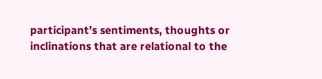participant’s sentiments, thoughts or inclinations that are relational to the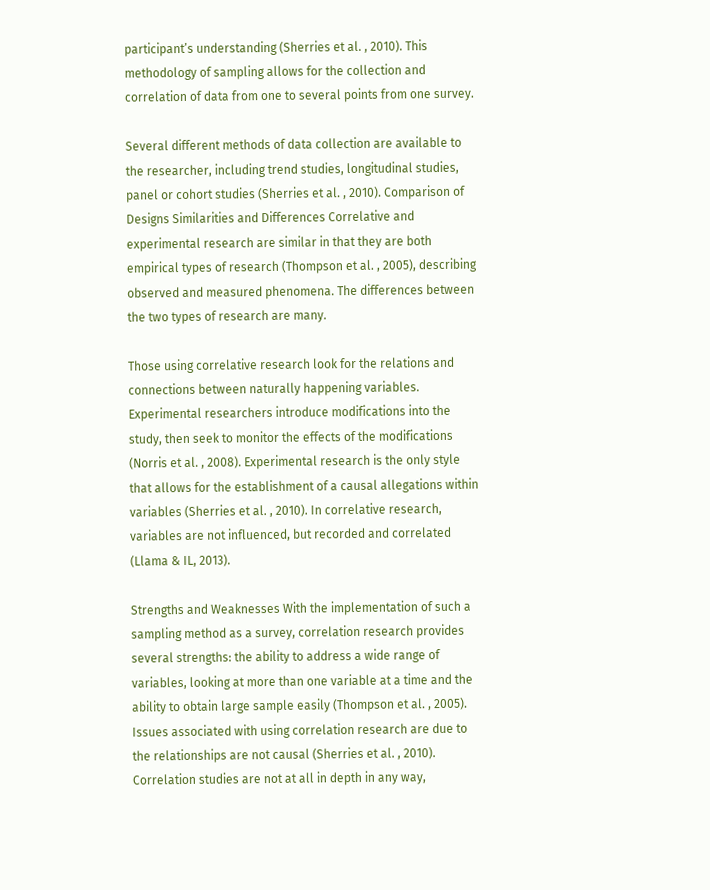participant’s understanding (Sherries et al. , 2010). This methodology of sampling allows for the collection and correlation of data from one to several points from one survey.

Several different methods of data collection are available to the researcher, including trend studies, longitudinal studies, panel or cohort studies (Sherries et al. , 2010). Comparison of Designs Similarities and Differences Correlative and experimental research are similar in that they are both empirical types of research (Thompson et al. , 2005), describing observed and measured phenomena. The differences between the two types of research are many.

Those using correlative research look for the relations and connections between naturally happening variables. Experimental researchers introduce modifications into the study, then seek to monitor the effects of the modifications (Norris et al. , 2008). Experimental research is the only style that allows for the establishment of a causal allegations within variables (Sherries et al. , 2010). In correlative research, variables are not influenced, but recorded and correlated (Llama & IL, 2013).

Strengths and Weaknesses With the implementation of such a sampling method as a survey, correlation research provides several strengths: the ability to address a wide range of variables, looking at more than one variable at a time and the ability to obtain large sample easily (Thompson et al. , 2005). Issues associated with using correlation research are due to the relationships are not causal (Sherries et al. , 2010). Correlation studies are not at all in depth in any way,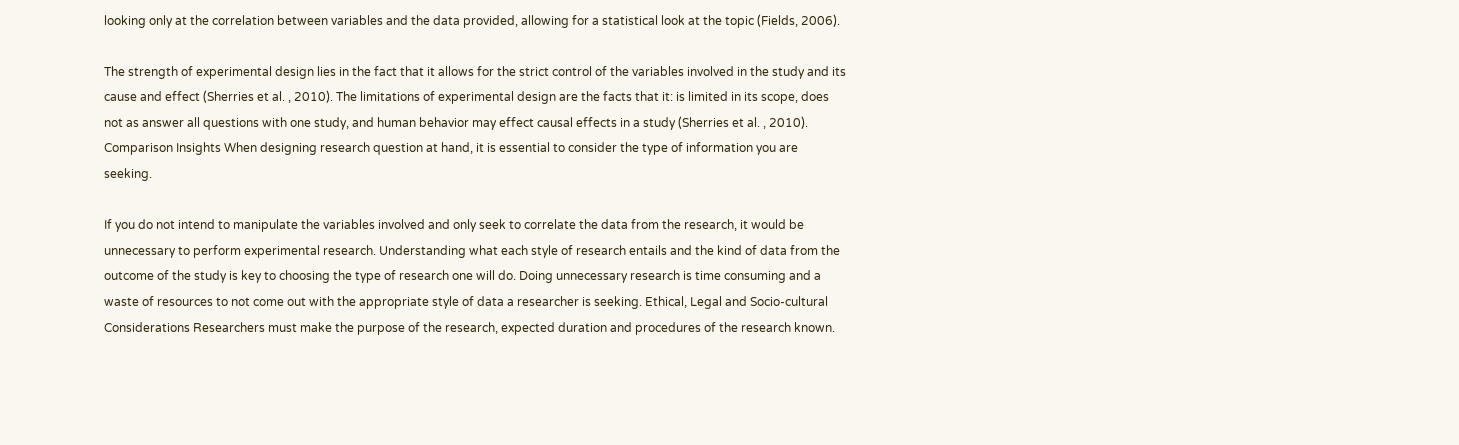looking only at the correlation between variables and the data provided, allowing for a statistical look at the topic (Fields, 2006).

The strength of experimental design lies in the fact that it allows for the strict control of the variables involved in the study and its cause and effect (Sherries et al. , 2010). The limitations of experimental design are the facts that it: is limited in its scope, does not as answer all questions with one study, and human behavior may effect causal effects in a study (Sherries et al. , 2010). Comparison Insights When designing research question at hand, it is essential to consider the type of information you are seeking.

If you do not intend to manipulate the variables involved and only seek to correlate the data from the research, it would be unnecessary to perform experimental research. Understanding what each style of research entails and the kind of data from the outcome of the study is key to choosing the type of research one will do. Doing unnecessary research is time consuming and a waste of resources to not come out with the appropriate style of data a researcher is seeking. Ethical, Legal and Socio-cultural Considerations Researchers must make the purpose of the research, expected duration and procedures of the research known.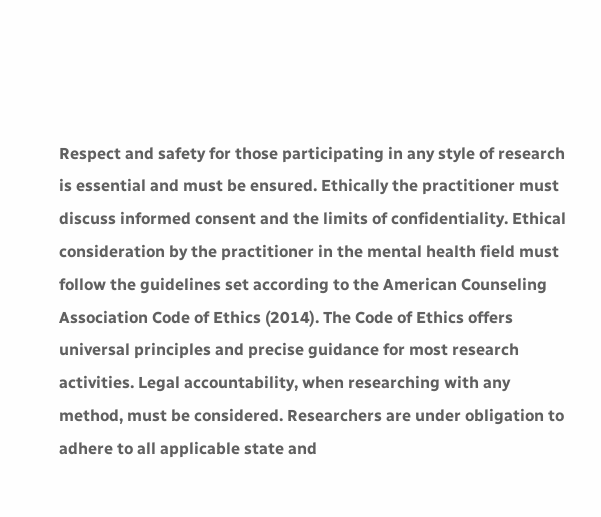Respect and safety for those participating in any style of research is essential and must be ensured. Ethically the practitioner must discuss informed consent and the limits of confidentiality. Ethical consideration by the practitioner in the mental health field must follow the guidelines set according to the American Counseling Association Code of Ethics (2014). The Code of Ethics offers universal principles and precise guidance for most research activities. Legal accountability, when researching with any method, must be considered. Researchers are under obligation to adhere to all applicable state and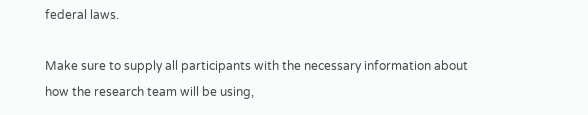federal laws.

Make sure to supply all participants with the necessary information about how the research team will be using,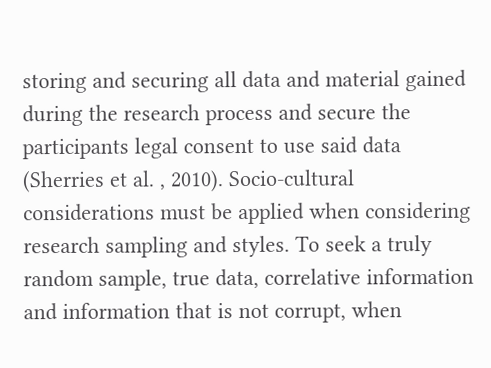storing and securing all data and material gained during the research process and secure the participants legal consent to use said data (Sherries et al. , 2010). Socio-cultural considerations must be applied when considering research sampling and styles. To seek a truly random sample, true data, correlative information and information that is not corrupt, when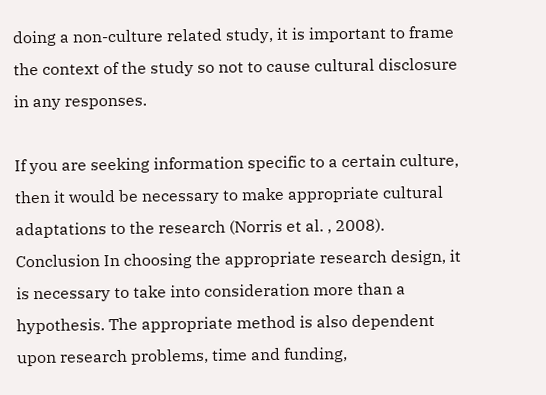doing a non-culture related study, it is important to frame the context of the study so not to cause cultural disclosure in any responses.

If you are seeking information specific to a certain culture, then it would be necessary to make appropriate cultural adaptations to the research (Norris et al. , 2008). Conclusion In choosing the appropriate research design, it is necessary to take into consideration more than a hypothesis. The appropriate method is also dependent upon research problems, time and funding,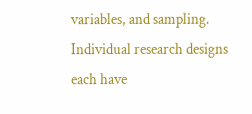variables, and sampling. Individual research designs each have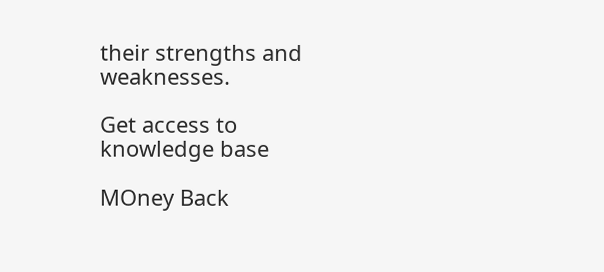their strengths and weaknesses.

Get access to
knowledge base

MOney Back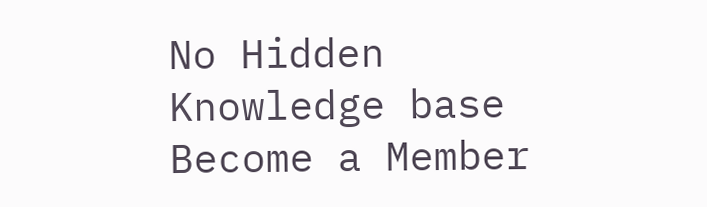No Hidden
Knowledge base
Become a Member